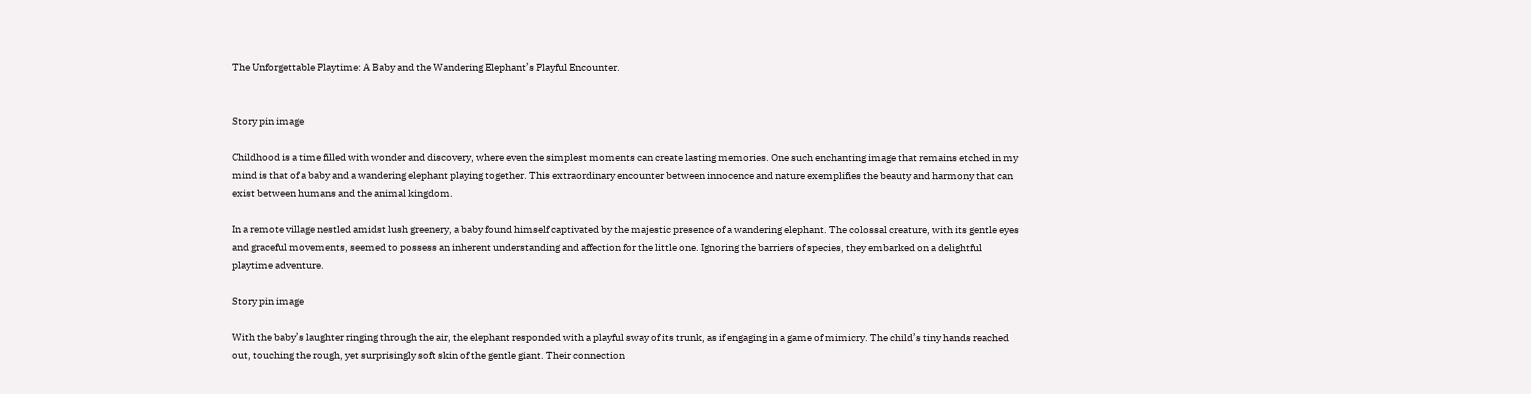The Unforgettable Playtime: A Baby and the Wandering Elephant’s Playful Encounter.


Story pin image

Childhood is a time filled with wonder and discovery, where even the simplest moments can create lasting memories. One such enchanting image that remains etched in my mind is that of a baby and a wandering elephant playing together. This extraordinary encounter between innocence and nature exemplifies the beauty and harmony that can exist between humans and the animal kingdom.

In a remote village nestled amidst lush greenery, a baby found himself captivated by the majestic presence of a wandering elephant. The colossal creature, with its gentle eyes and graceful movements, seemed to possess an inherent understanding and affection for the little one. Ignoring the barriers of species, they embarked on a delightful playtime adventure.

Story pin image

With the baby’s laughter ringing through the air, the elephant responded with a playful sway of its trunk, as if engaging in a game of mimicry. The child’s tiny hands reached out, touching the rough, yet surprisingly soft skin of the gentle giant. Their connection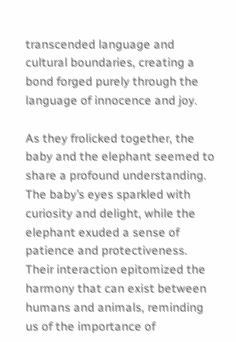transcended language and cultural boundaries, creating a bond forged purely through the language of innocence and joy.

As they frolicked together, the baby and the elephant seemed to share a profound understanding. The baby’s eyes sparkled with curiosity and delight, while the elephant exuded a sense of patience and protectiveness. Their interaction epitomized the harmony that can exist between humans and animals, reminding us of the importance of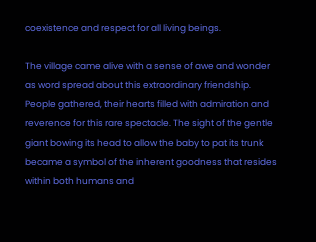coexistence and respect for all living beings.

The village came alive with a sense of awe and wonder as word spread about this extraordinary friendship. People gathered, their hearts filled with admiration and reverence for this rare spectacle. The sight of the gentle giant bowing its head to allow the baby to pat its trunk became a symbol of the inherent goodness that resides within both humans and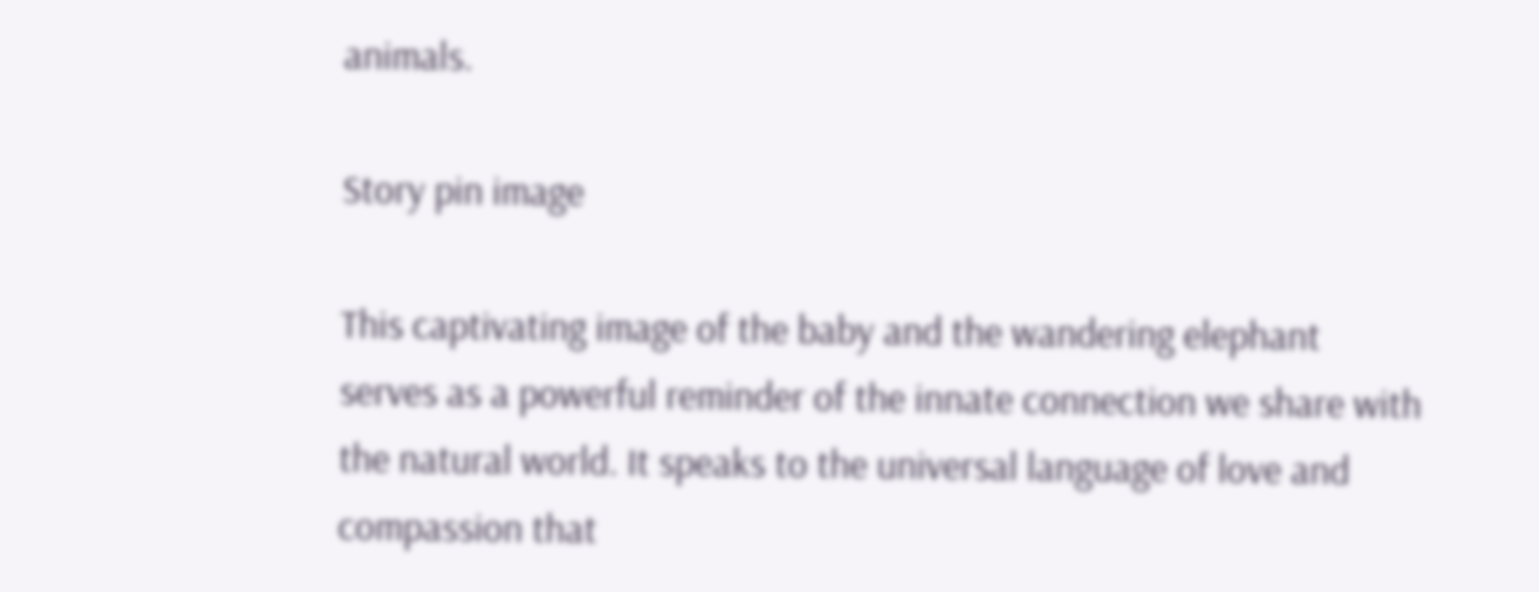animals.

Story pin image

This captivating image of the baby and the wandering elephant serves as a powerful reminder of the innate connection we share with the natural world. It speaks to the universal language of love and compassion that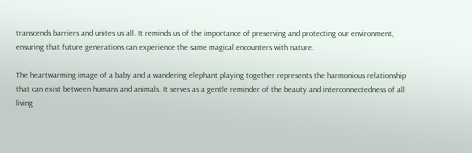transcends barriers and unites us all. It reminds us of the importance of preserving and protecting our environment, ensuring that future generations can experience the same magical encounters with nature.

The heartwarming image of a baby and a wandering elephant playing together represents the harmonious relationship that can exist between humans and animals. It serves as a gentle reminder of the beauty and interconnectedness of all living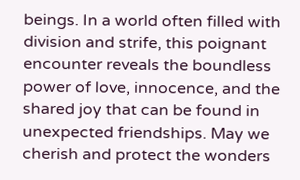beings. In a world often filled with division and strife, this poignant encounter reveals the boundless power of love, innocence, and the shared joy that can be found in unexpected friendships. May we cherish and protect the wonders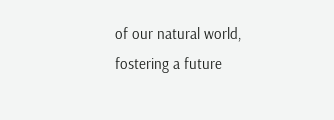of our natural world, fostering a future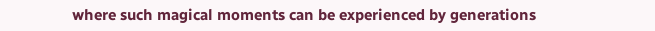where such magical moments can be experienced by generations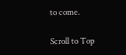to come.

Scroll to Top